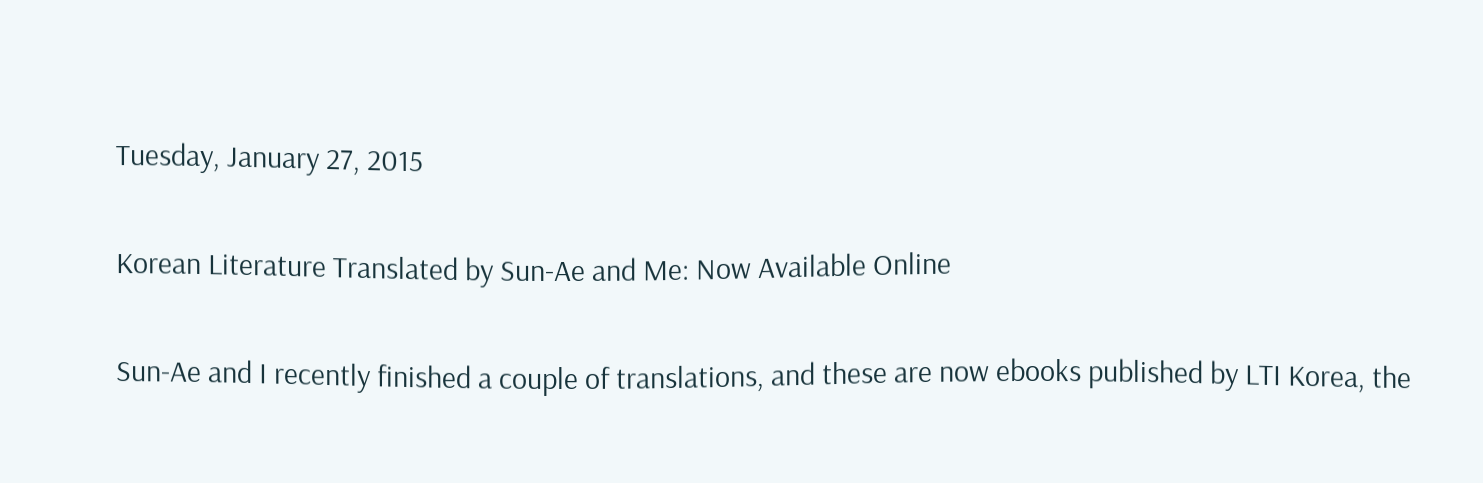Tuesday, January 27, 2015

Korean Literature Translated by Sun-Ae and Me: Now Available Online

Sun-Ae and I recently finished a couple of translations, and these are now ebooks published by LTI Korea, the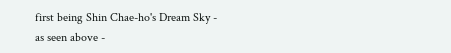first being Shin Chae-ho's Dream Sky - as seen above -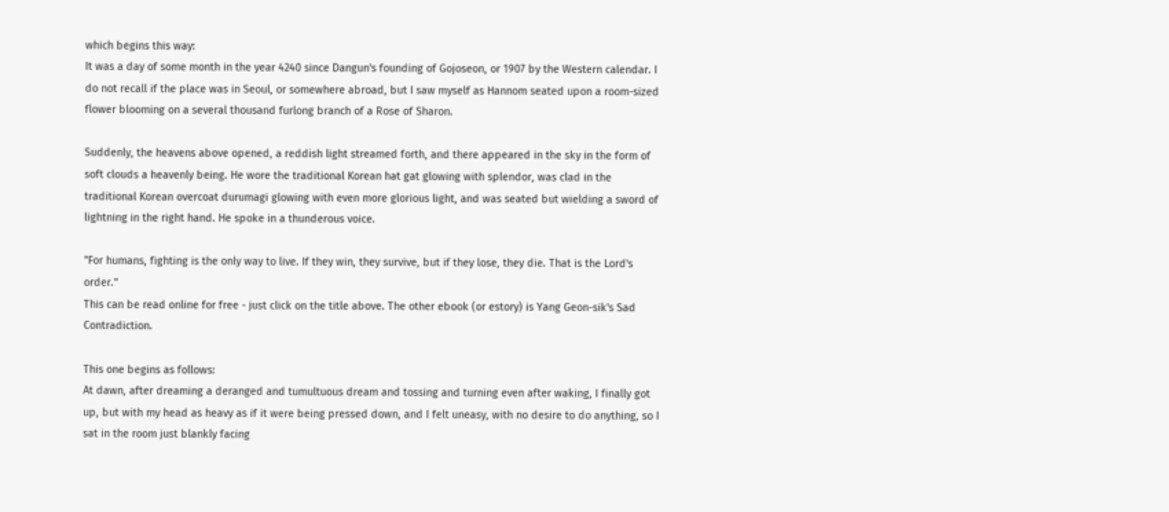which begins this way:
It was a day of some month in the year 4240 since Dangun's founding of Gojoseon, or 1907 by the Western calendar. I do not recall if the place was in Seoul, or somewhere abroad, but I saw myself as Hannom seated upon a room-sized flower blooming on a several thousand furlong branch of a Rose of Sharon.

Suddenly, the heavens above opened, a reddish light streamed forth, and there appeared in the sky in the form of soft clouds a heavenly being. He wore the traditional Korean hat gat glowing with splendor, was clad in the traditional Korean overcoat durumagi glowing with even more glorious light, and was seated but wielding a sword of lightning in the right hand. He spoke in a thunderous voice.

"For humans, fighting is the only way to live. If they win, they survive, but if they lose, they die. That is the Lord's order."
This can be read online for free - just click on the title above. The other ebook (or estory) is Yang Geon-sik's Sad Contradiction.

This one begins as follows:
At dawn, after dreaming a deranged and tumultuous dream and tossing and turning even after waking, I finally got up, but with my head as heavy as if it were being pressed down, and I felt uneasy, with no desire to do anything, so I sat in the room just blankly facing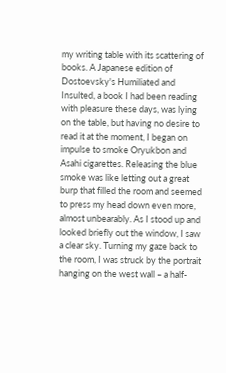my writing table with its scattering of books. A Japanese edition of Dostoevsky's Humiliated and Insulted, a book I had been reading with pleasure these days, was lying on the table, but having no desire to read it at the moment, I began on impulse to smoke Oryukbon and Asahi cigarettes. Releasing the blue smoke was like letting out a great burp that filled the room and seemed to press my head down even more, almost unbearably. As I stood up and looked briefly out the window, I saw a clear sky. Turning my gaze back to the room, I was struck by the portrait hanging on the west wall – a half-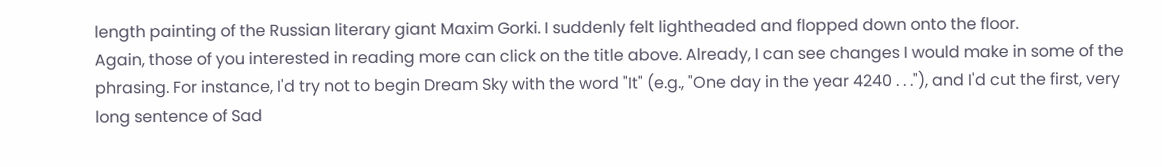length painting of the Russian literary giant Maxim Gorki. I suddenly felt lightheaded and flopped down onto the floor.
Again, those of you interested in reading more can click on the title above. Already, I can see changes I would make in some of the phrasing. For instance, I'd try not to begin Dream Sky with the word "It" (e.g., "One day in the year 4240 . . ."), and I'd cut the first, very long sentence of Sad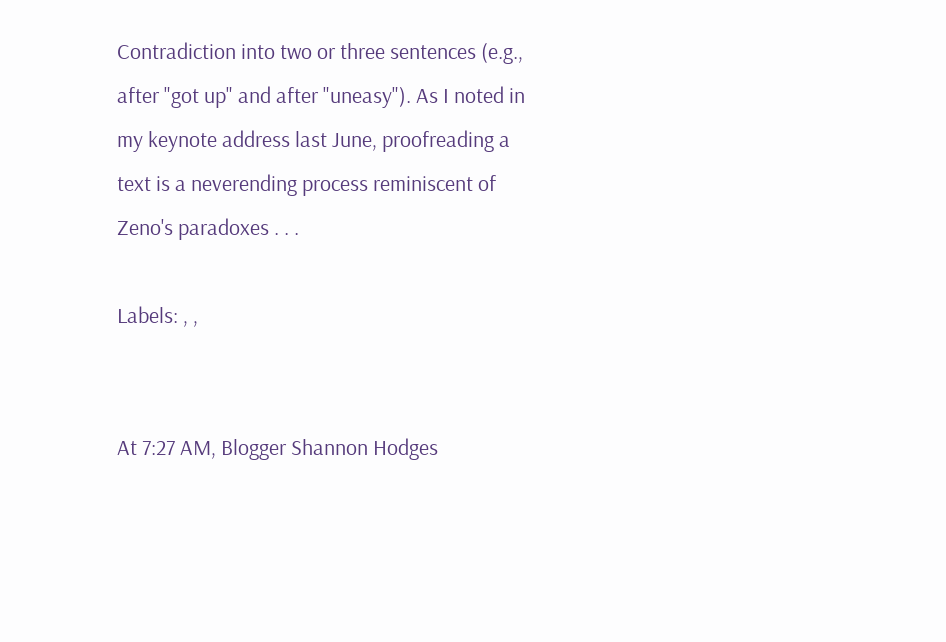Contradiction into two or three sentences (e.g., after "got up" and after "uneasy"). As I noted in my keynote address last June, proofreading a text is a neverending process reminiscent of Zeno's paradoxes . . .

Labels: , ,


At 7:27 AM, Blogger Shannon Hodges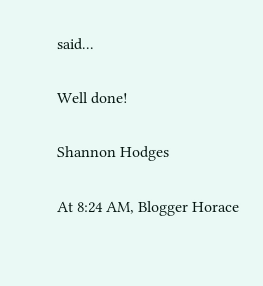said...

Well done!

Shannon Hodges

At 8:24 AM, Blogger Horace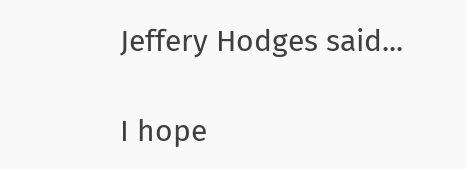Jeffery Hodges said...

I hope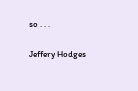so . . .

Jeffery Hodges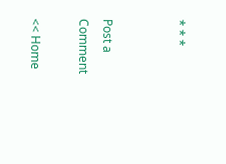* * *


Post a Comment

<< Home